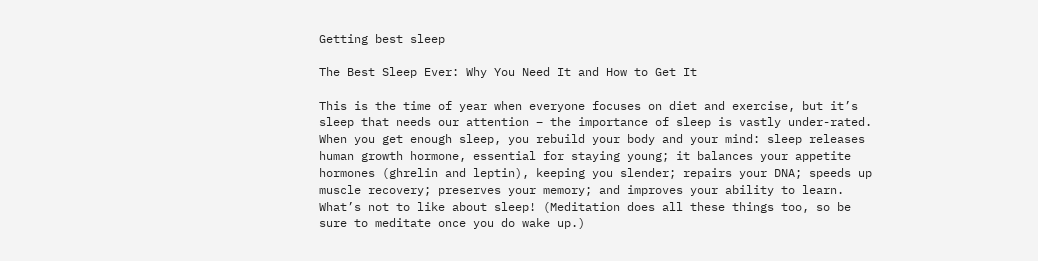Getting best sleep

The Best Sleep Ever: Why You Need It and How to Get It

This is the time of year when everyone focuses on diet and exercise, but it’s sleep that needs our attention – the importance of sleep is vastly under-rated. When you get enough sleep, you rebuild your body and your mind: sleep releases human growth hormone, essential for staying young; it balances your appetite hormones (ghrelin and leptin), keeping you slender; repairs your DNA; speeds up muscle recovery; preserves your memory; and improves your ability to learn. What’s not to like about sleep! (Meditation does all these things too, so be sure to meditate once you do wake up.)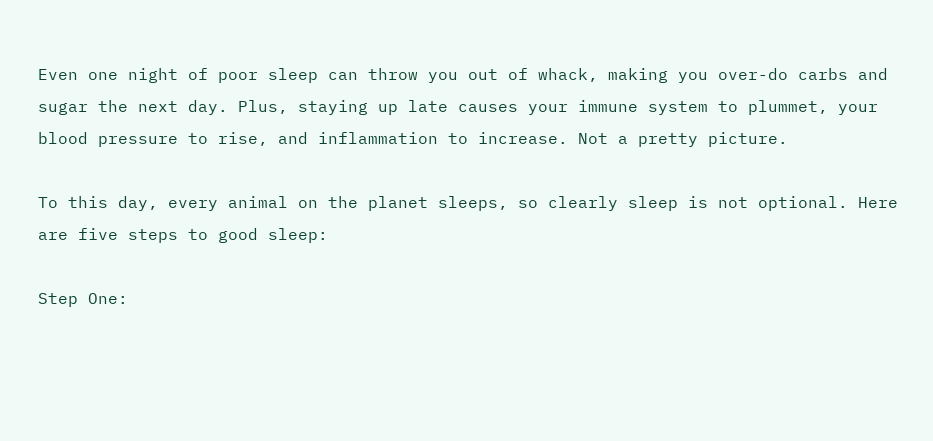Even one night of poor sleep can throw you out of whack, making you over-do carbs and sugar the next day. Plus, staying up late causes your immune system to plummet, your blood pressure to rise, and inflammation to increase. Not a pretty picture.

To this day, every animal on the planet sleeps, so clearly sleep is not optional. Here are five steps to good sleep:

Step One: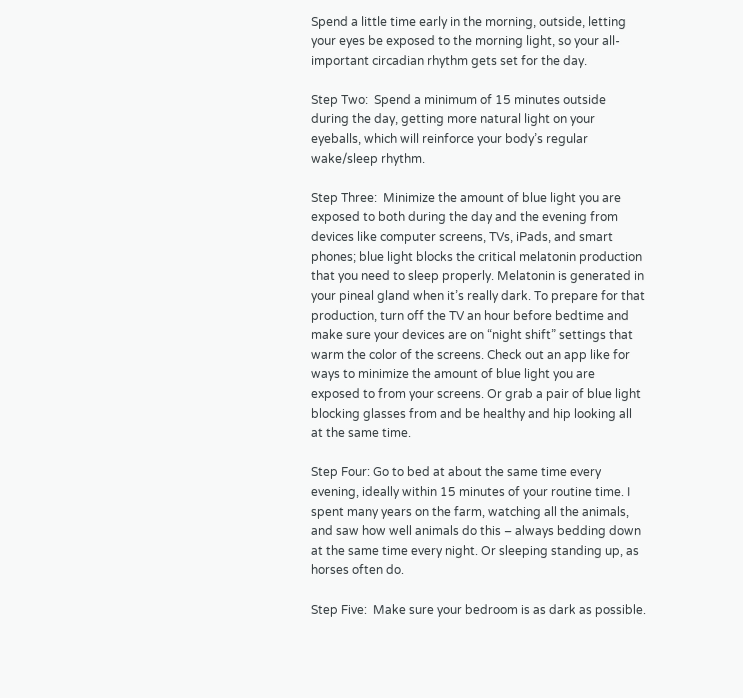Spend a little time early in the morning, outside, letting your eyes be exposed to the morning light, so your all-important circadian rhythm gets set for the day.

Step Two:  Spend a minimum of 15 minutes outside during the day, getting more natural light on your eyeballs, which will reinforce your body’s regular wake/sleep rhythm.

Step Three:  Minimize the amount of blue light you are exposed to both during the day and the evening from devices like computer screens, TVs, iPads, and smart phones; blue light blocks the critical melatonin production that you need to sleep properly. Melatonin is generated in your pineal gland when it’s really dark. To prepare for that production, turn off the TV an hour before bedtime and make sure your devices are on “night shift” settings that warm the color of the screens. Check out an app like for ways to minimize the amount of blue light you are exposed to from your screens. Or grab a pair of blue light blocking glasses from and be healthy and hip looking all at the same time.

Step Four: Go to bed at about the same time every evening, ideally within 15 minutes of your routine time. I spent many years on the farm, watching all the animals, and saw how well animals do this – always bedding down at the same time every night. Or sleeping standing up, as horses often do.

Step Five:  Make sure your bedroom is as dark as possible.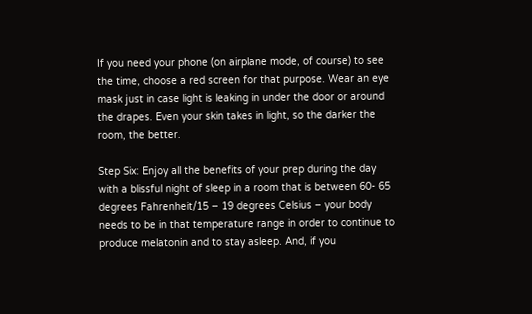If you need your phone (on airplane mode, of course) to see the time, choose a red screen for that purpose. Wear an eye mask just in case light is leaking in under the door or around the drapes. Even your skin takes in light, so the darker the room, the better.

Step Six: Enjoy all the benefits of your prep during the day with a blissful night of sleep in a room that is between 60- 65 degrees Fahrenheit/15 – 19 degrees Celsius – your body needs to be in that temperature range in order to continue to produce melatonin and to stay asleep. And, if you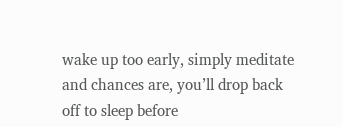wake up too early, simply meditate and chances are, you’ll drop back off to sleep before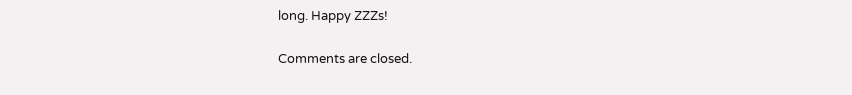long. Happy ZZZs!

Comments are closed.